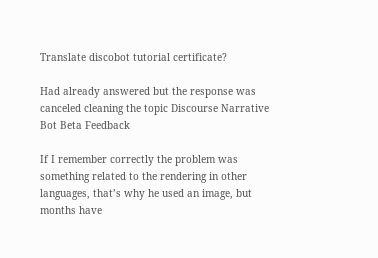Translate discobot tutorial certificate?

Had already answered but the response was canceled cleaning the topic Discourse Narrative Bot Beta Feedback

If I remember correctly the problem was something related to the rendering in other languages, that’s why he used an image, but months have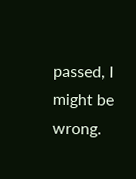passed, I might be wrong.